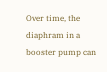Over time, the diaphram in a booster pump can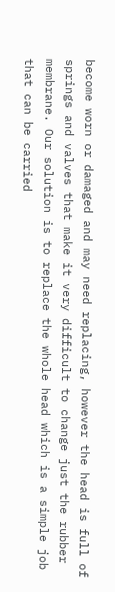become worn or damaged and may need replacing, however the head is full of springs and valves that make it very difficult to change just the rubber membrane. Our solution is to replace the whole head which is a simple job that can be carried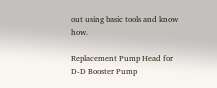out using basic tools and know how.

Replacement Pump Head for D-D Booster Pump